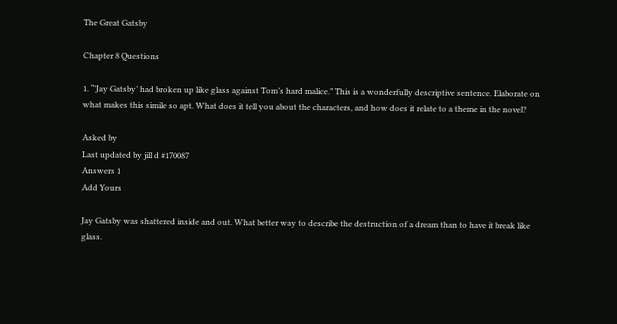The Great Gatsby

Chapter 8 Questions

1. “’Jay Gatsby’ had broken up like glass against Tom’s hard malice.” This is a wonderfully descriptive sentence. Elaborate on what makes this simile so apt. What does it tell you about the characters, and how does it relate to a theme in the novel?

Asked by
Last updated by jill d #170087
Answers 1
Add Yours

Jay Gatsby was shattered inside and out. What better way to describe the destruction of a dream than to have it break like glass.